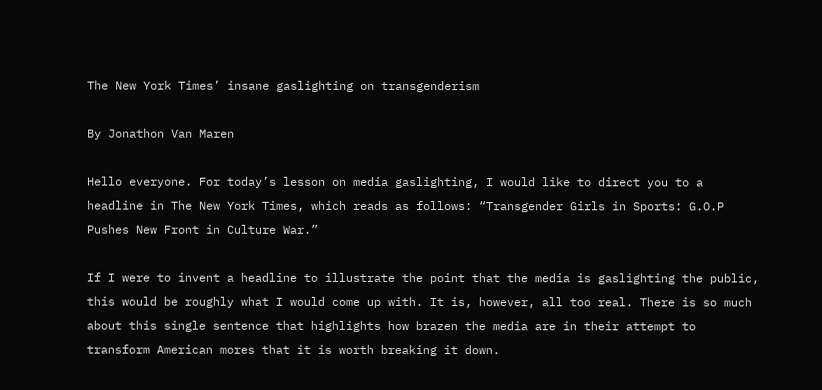The New York Times’ insane gaslighting on transgenderism

By Jonathon Van Maren

Hello everyone. For today’s lesson on media gaslighting, I would like to direct you to a headline in The New York Times, which reads as follows: “Transgender Girls in Sports: G.O.P Pushes New Front in Culture War.”

If I were to invent a headline to illustrate the point that the media is gaslighting the public, this would be roughly what I would come up with. It is, however, all too real. There is so much about this single sentence that highlights how brazen the media are in their attempt to transform American mores that it is worth breaking it down.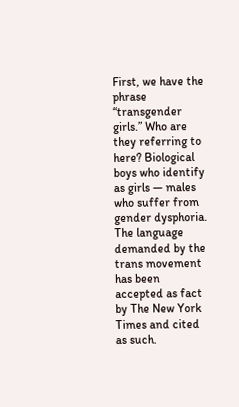First, we have the phrase “transgender girls.” Who are they referring to here? Biological boys who identify as girls — males who suffer from gender dysphoria. The language demanded by the trans movement has been accepted as fact by The New York Times and cited as such.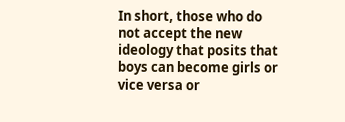In short, those who do not accept the new ideology that posits that boys can become girls or vice versa or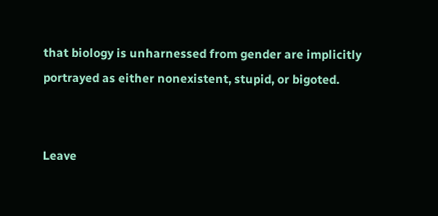that biology is unharnessed from gender are implicitly portrayed as either nonexistent, stupid, or bigoted.


Leave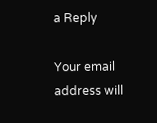a Reply

Your email address will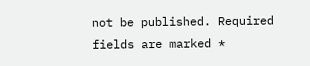not be published. Required fields are marked *